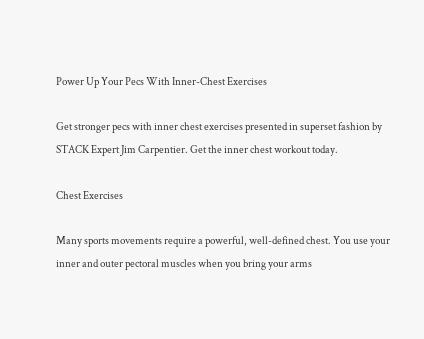Power Up Your Pecs With Inner-Chest Exercises

Get stronger pecs with inner chest exercises presented in superset fashion by STACK Expert Jim Carpentier. Get the inner chest workout today.

Chest Exercises

Many sports movements require a powerful, well-defined chest. You use your inner and outer pectoral muscles when you bring your arms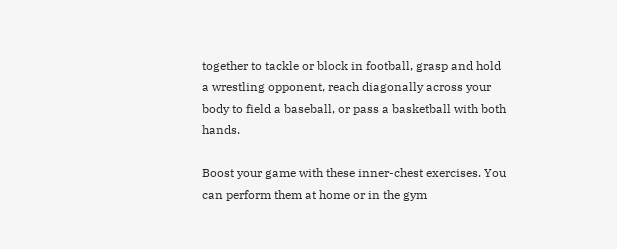together to tackle or block in football, grasp and hold a wrestling opponent, reach diagonally across your body to field a baseball, or pass a basketball with both hands.

Boost your game with these inner-chest exercises. You can perform them at home or in the gym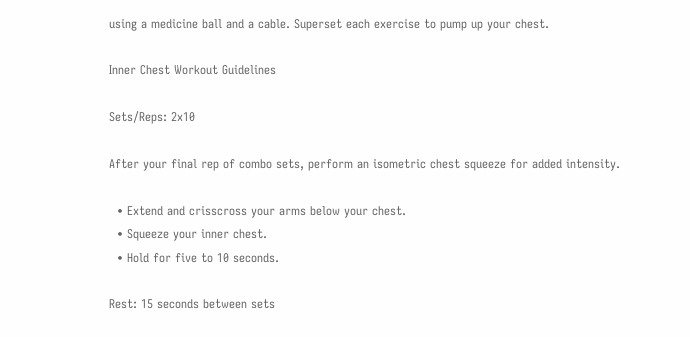using a medicine ball and a cable. Superset each exercise to pump up your chest.

Inner Chest Workout Guidelines

Sets/Reps: 2x10

After your final rep of combo sets, perform an isometric chest squeeze for added intensity.

  • Extend and crisscross your arms below your chest.
  • Squeeze your inner chest.
  • Hold for five to 10 seconds.

Rest: 15 seconds between sets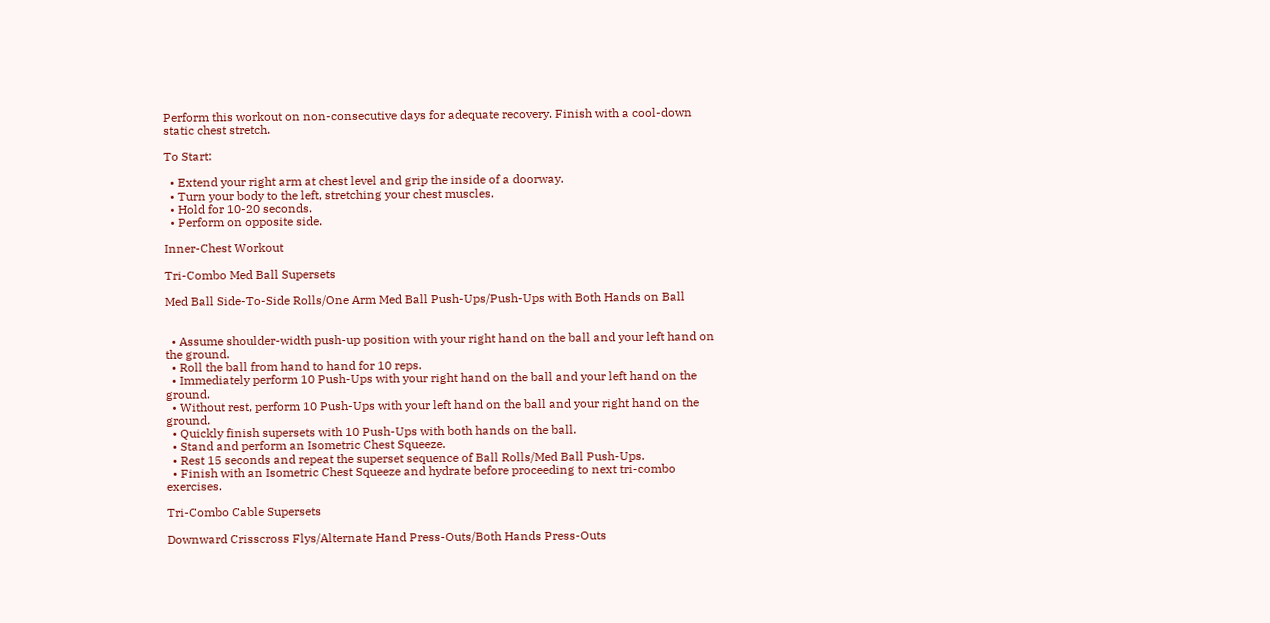Perform this workout on non-consecutive days for adequate recovery. Finish with a cool-down static chest stretch.

To Start:

  • Extend your right arm at chest level and grip the inside of a doorway.
  • Turn your body to the left, stretching your chest muscles.
  • Hold for 10-20 seconds.
  • Perform on opposite side.

Inner-Chest Workout

Tri-Combo Med Ball Supersets

Med Ball Side-To-Side Rolls/One Arm Med Ball Push-Ups/Push-Ups with Both Hands on Ball


  • Assume shoulder-width push-up position with your right hand on the ball and your left hand on the ground.
  • Roll the ball from hand to hand for 10 reps.
  • Immediately perform 10 Push-Ups with your right hand on the ball and your left hand on the ground.
  • Without rest, perform 10 Push-Ups with your left hand on the ball and your right hand on the ground.
  • Quickly finish supersets with 10 Push-Ups with both hands on the ball.
  • Stand and perform an Isometric Chest Squeeze.
  • Rest 15 seconds and repeat the superset sequence of Ball Rolls/Med Ball Push-Ups.
  • Finish with an Isometric Chest Squeeze and hydrate before proceeding to next tri-combo exercises.

Tri-Combo Cable Supersets

Downward Crisscross Flys/Alternate Hand Press-Outs/Both Hands Press-Outs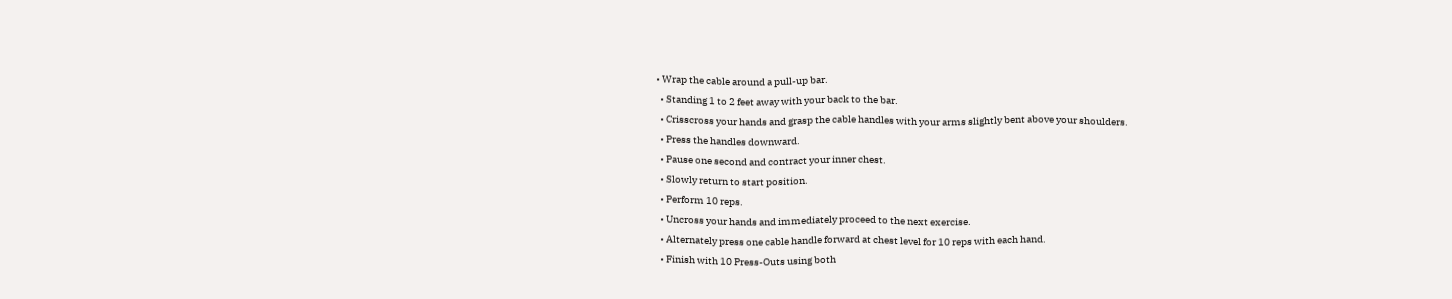• Wrap the cable around a pull-up bar.
  • Standing 1 to 2 feet away with your back to the bar.
  • Crisscross your hands and grasp the cable handles with your arms slightly bent above your shoulders.
  • Press the handles downward.
  • Pause one second and contract your inner chest.
  • Slowly return to start position.
  • Perform 10 reps.
  • Uncross your hands and immediately proceed to the next exercise.
  • Alternately press one cable handle forward at chest level for 10 reps with each hand.
  • Finish with 10 Press-Outs using both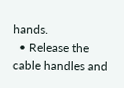hands.
  • Release the cable handles and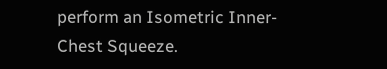perform an Isometric Inner-Chest Squeeze.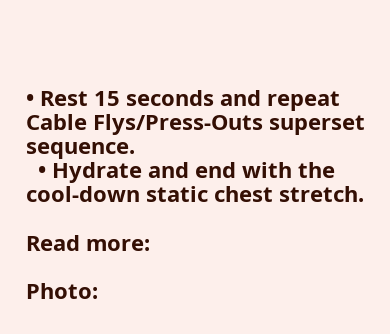• Rest 15 seconds and repeat Cable Flys/Press-Outs superset sequence.
  • Hydrate and end with the cool-down static chest stretch.

Read more:

Photo: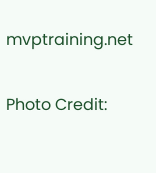mvptraining.net

Photo Credit: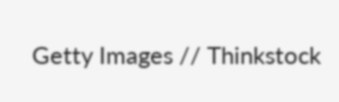Getty Images // Thinkstock